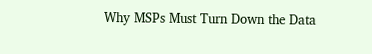Why MSPs Must Turn Down the Data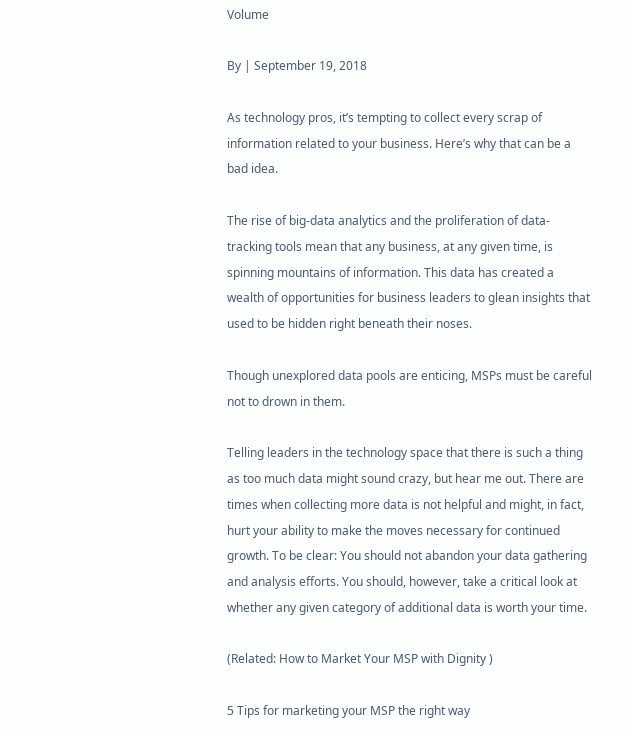Volume

By | September 19, 2018

As technology pros, it’s tempting to collect every scrap of information related to your business. Here’s why that can be a bad idea.

The rise of big-data analytics and the proliferation of data-tracking tools mean that any business, at any given time, is spinning mountains of information. This data has created a wealth of opportunities for business leaders to glean insights that used to be hidden right beneath their noses.

Though unexplored data pools are enticing, MSPs must be careful not to drown in them.

Telling leaders in the technology space that there is such a thing as too much data might sound crazy, but hear me out. There are times when collecting more data is not helpful and might, in fact, hurt your ability to make the moves necessary for continued growth. To be clear: You should not abandon your data gathering and analysis efforts. You should, however, take a critical look at whether any given category of additional data is worth your time.

(Related: How to Market Your MSP with Dignity )

5 Tips for marketing your MSP the right way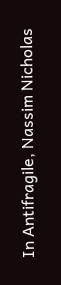In Antifragile, Nassim Nicholas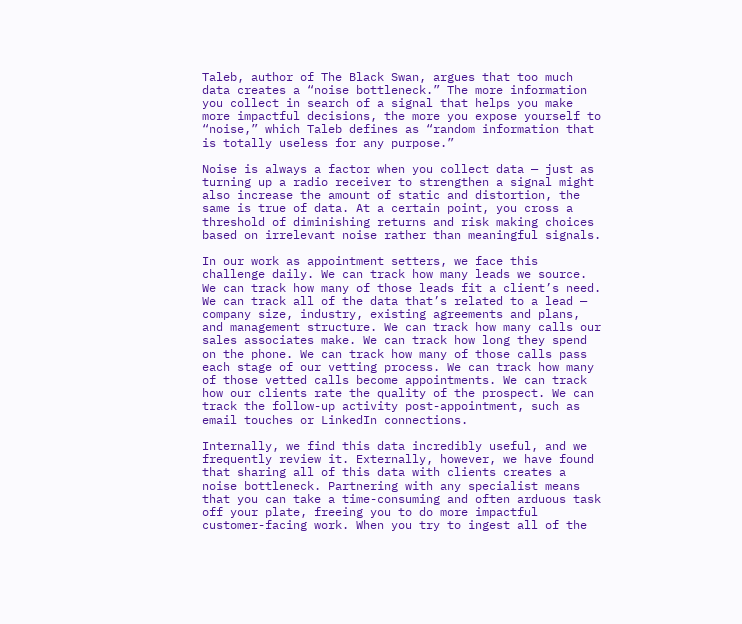Taleb, author of The Black Swan, argues that too much data creates a “noise bottleneck.” The more information you collect in search of a signal that helps you make more impactful decisions, the more you expose yourself to “noise,” which Taleb defines as “random information that is totally useless for any purpose.”

Noise is always a factor when you collect data — just as turning up a radio receiver to strengthen a signal might also increase the amount of static and distortion, the same is true of data. At a certain point, you cross a threshold of diminishing returns and risk making choices based on irrelevant noise rather than meaningful signals.

In our work as appointment setters, we face this challenge daily. We can track how many leads we source. We can track how many of those leads fit a client’s need. We can track all of the data that’s related to a lead — company size, industry, existing agreements and plans, and management structure. We can track how many calls our sales associates make. We can track how long they spend on the phone. We can track how many of those calls pass each stage of our vetting process. We can track how many of those vetted calls become appointments. We can track how our clients rate the quality of the prospect. We can track the follow-up activity post-appointment, such as email touches or LinkedIn connections.

Internally, we find this data incredibly useful, and we frequently review it. Externally, however, we have found that sharing all of this data with clients creates a noise bottleneck. Partnering with any specialist means that you can take a time-consuming and often arduous task off your plate, freeing you to do more impactful customer-facing work. When you try to ingest all of the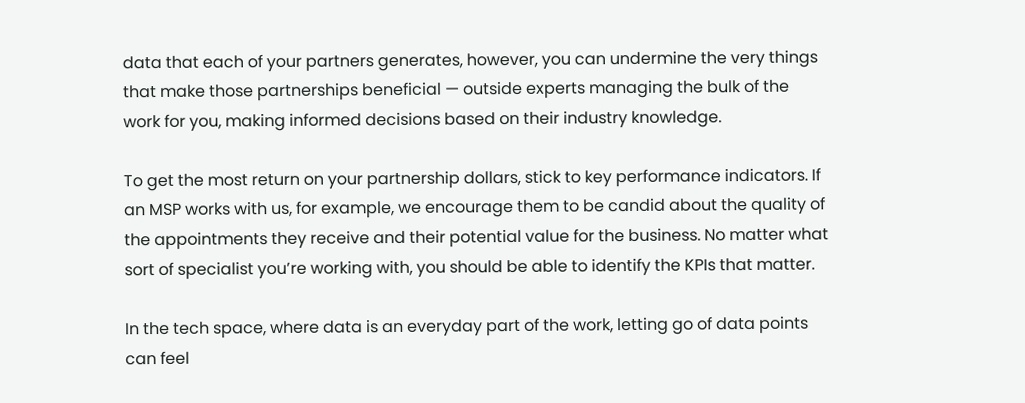data that each of your partners generates, however, you can undermine the very things that make those partnerships beneficial — outside experts managing the bulk of the work for you, making informed decisions based on their industry knowledge.

To get the most return on your partnership dollars, stick to key performance indicators. If an MSP works with us, for example, we encourage them to be candid about the quality of the appointments they receive and their potential value for the business. No matter what sort of specialist you’re working with, you should be able to identify the KPIs that matter.

In the tech space, where data is an everyday part of the work, letting go of data points can feel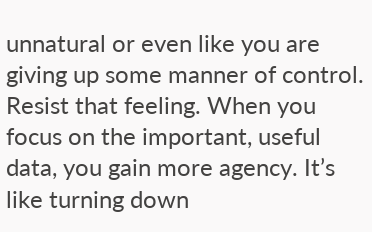unnatural or even like you are giving up some manner of control. Resist that feeling. When you focus on the important, useful data, you gain more agency. It’s like turning down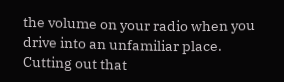the volume on your radio when you drive into an unfamiliar place. Cutting out that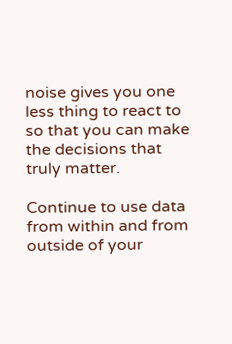noise gives you one less thing to react to so that you can make the decisions that truly matter.

Continue to use data from within and from outside of your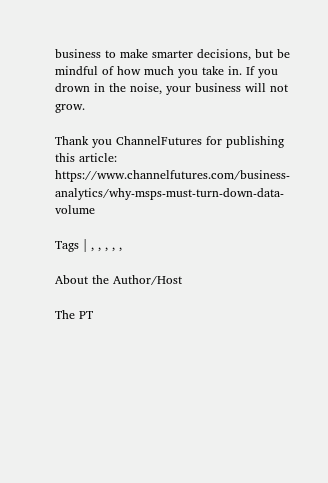business to make smarter decisions, but be mindful of how much you take in. If you drown in the noise, your business will not grow.

Thank you ChannelFutures for publishing this article: https://www.channelfutures.com/business-analytics/why-msps-must-turn-down-data-volume

Tags | , , , , ,

About the Author/Host

The PT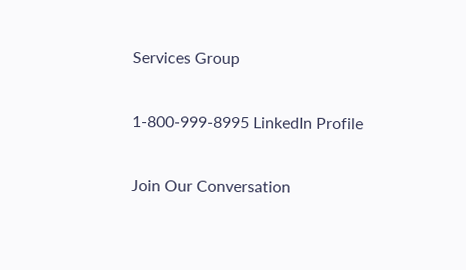Services Group

1-800-999-8995 LinkedIn Profile

Join Our Conversation